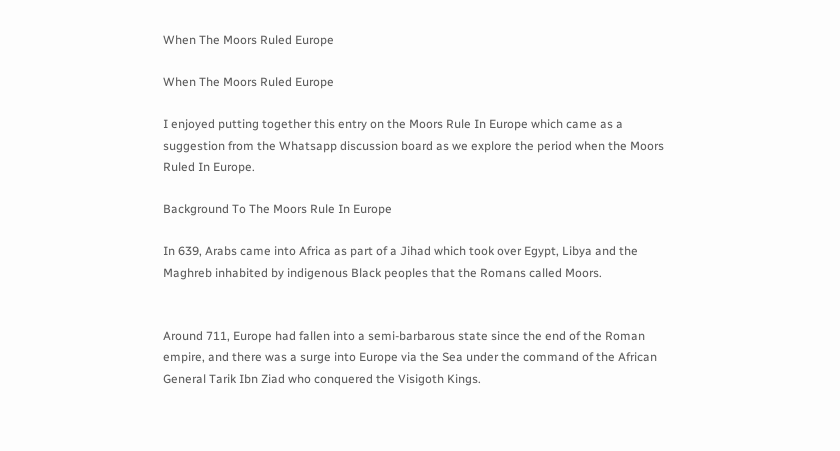When The Moors Ruled Europe

When The Moors Ruled Europe

I enjoyed putting together this entry on the Moors Rule In Europe which came as a suggestion from the Whatsapp discussion board as we explore the period when the Moors Ruled In Europe.

Background To The Moors Rule In Europe

In 639, Arabs came into Africa as part of a Jihad which took over Egypt, Libya and the Maghreb inhabited by indigenous Black peoples that the Romans called Moors.


Around 711, Europe had fallen into a semi-barbarous state since the end of the Roman empire, and there was a surge into Europe via the Sea under the command of the African General Tarik Ibn Ziad who conquered the Visigoth Kings.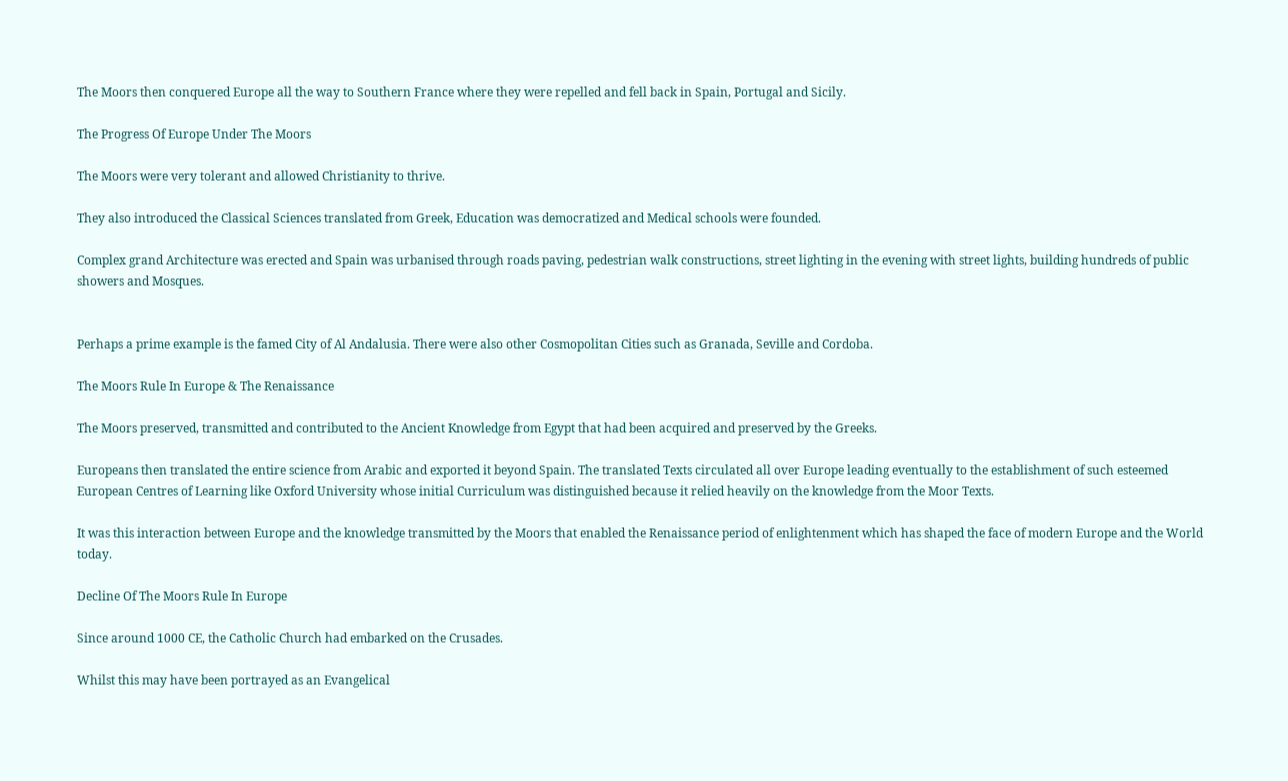The Moors then conquered Europe all the way to Southern France where they were repelled and fell back in Spain, Portugal and Sicily.

The Progress Of Europe Under The Moors

The Moors were very tolerant and allowed Christianity to thrive.

They also introduced the Classical Sciences translated from Greek, Education was democratized and Medical schools were founded.

Complex grand Architecture was erected and Spain was urbanised through roads paving, pedestrian walk constructions, street lighting in the evening with street lights, building hundreds of public showers and Mosques.


Perhaps a prime example is the famed City of Al Andalusia. There were also other Cosmopolitan Cities such as Granada, Seville and Cordoba.

The Moors Rule In Europe & The Renaissance

The Moors preserved, transmitted and contributed to the Ancient Knowledge from Egypt that had been acquired and preserved by the Greeks.

Europeans then translated the entire science from Arabic and exported it beyond Spain. The translated Texts circulated all over Europe leading eventually to the establishment of such esteemed European Centres of Learning like Oxford University whose initial Curriculum was distinguished because it relied heavily on the knowledge from the Moor Texts.

It was this interaction between Europe and the knowledge transmitted by the Moors that enabled the Renaissance period of enlightenment which has shaped the face of modern Europe and the World today.

Decline Of The Moors Rule In Europe

Since around 1000 CE, the Catholic Church had embarked on the Crusades.

Whilst this may have been portrayed as an Evangelical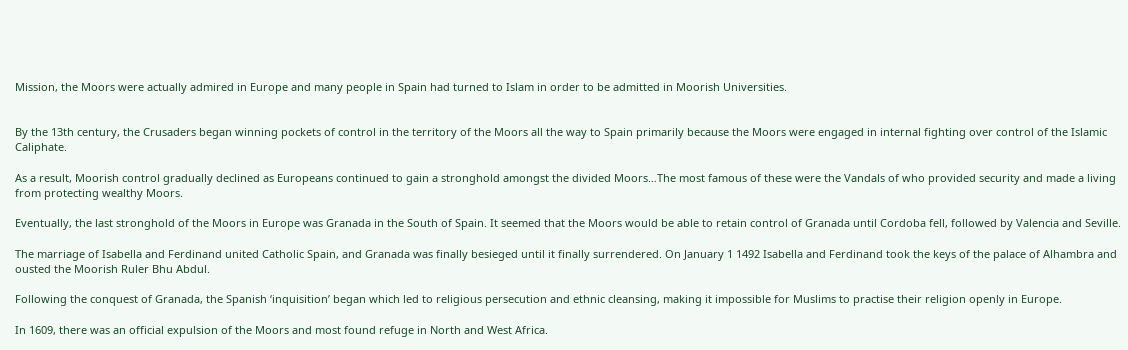Mission, the Moors were actually admired in Europe and many people in Spain had turned to Islam in order to be admitted in Moorish Universities.


By the 13th century, the Crusaders began winning pockets of control in the territory of the Moors all the way to Spain primarily because the Moors were engaged in internal fighting over control of the Islamic Caliphate.

As a result, Moorish control gradually declined as Europeans continued to gain a stronghold amongst the divided Moors…The most famous of these were the Vandals of who provided security and made a living from protecting wealthy Moors.

Eventually, the last stronghold of the Moors in Europe was Granada in the South of Spain. It seemed that the Moors would be able to retain control of Granada until Cordoba fell, followed by Valencia and Seville.

The marriage of Isabella and Ferdinand united Catholic Spain, and Granada was finally besieged until it finally surrendered. On January 1 1492 Isabella and Ferdinand took the keys of the palace of Alhambra and ousted the Moorish Ruler Bhu Abdul.

Following the conquest of Granada, the Spanish ‘inquisition’ began which led to religious persecution and ethnic cleansing, making it impossible for Muslims to practise their religion openly in Europe.

In 1609, there was an official expulsion of the Moors and most found refuge in North and West Africa.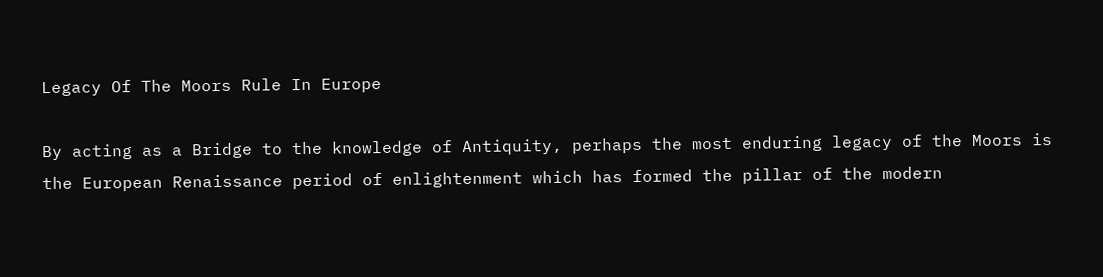Legacy Of The Moors Rule In Europe

By acting as a Bridge to the knowledge of Antiquity, perhaps the most enduring legacy of the Moors is the European Renaissance period of enlightenment which has formed the pillar of the modern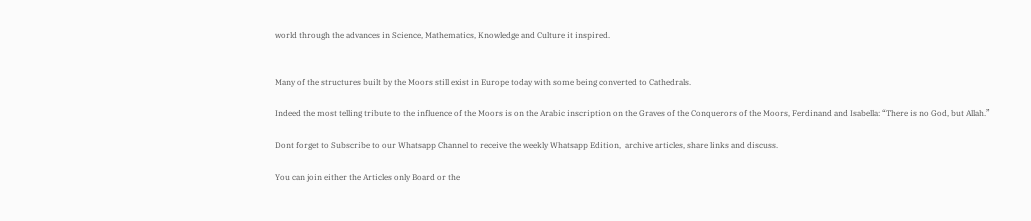world through the advances in Science, Mathematics, Knowledge and Culture it inspired.


Many of the structures built by the Moors still exist in Europe today with some being converted to Cathedrals.

Indeed the most telling tribute to the influence of the Moors is on the Arabic inscription on the Graves of the Conquerors of the Moors, Ferdinand and Isabella: “There is no God, but Allah.”

Dont forget to Subscribe to our Whatsapp Channel to receive the weekly Whatsapp Edition,  archive articles, share links and discuss.

You can join either the Articles only Board or the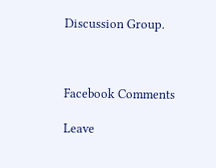Discussion Group.



Facebook Comments

Leave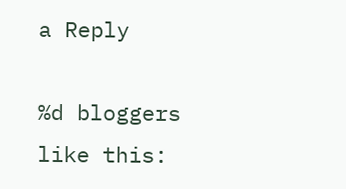a Reply

%d bloggers like this: